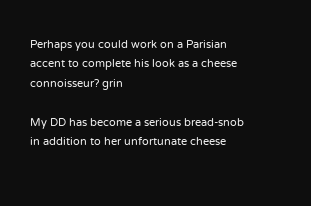Perhaps you could work on a Parisian accent to complete his look as a cheese connoisseur? grin

My DD has become a serious bread-snob in addition to her unfortunate cheese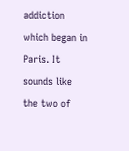addiction which began in Paris. It sounds like the two of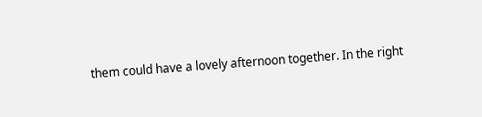them could have a lovely afternoon together. In the right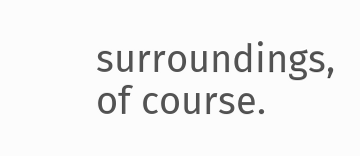surroundings, of course.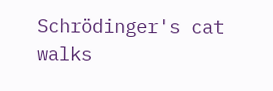Schrödinger's cat walks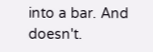into a bar. And doesn't.